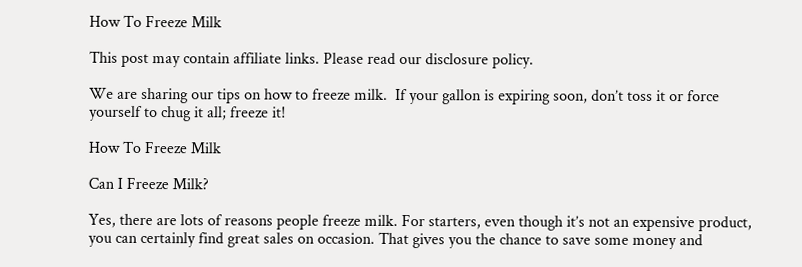How To Freeze Milk

This post may contain affiliate links. Please read our disclosure policy.

We are sharing our tips on how to freeze milk.  If your gallon is expiring soon, don’t toss it or force yourself to chug it all; freeze it!

How To Freeze Milk

Can I Freeze Milk?

Yes, there are lots of reasons people freeze milk. For starters, even though it’s not an expensive product, you can certainly find great sales on occasion. That gives you the chance to save some money and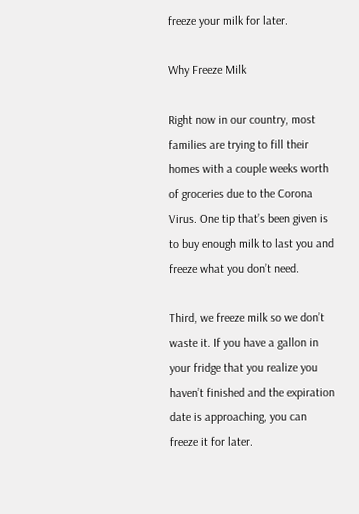freeze your milk for later.

Why Freeze Milk

Right now in our country, most families are trying to fill their homes with a couple weeks worth of groceries due to the Corona Virus. One tip that’s been given is to buy enough milk to last you and freeze what you don’t need.

Third, we freeze milk so we don’t waste it. If you have a gallon in your fridge that you realize you haven’t finished and the expiration date is approaching, you can freeze it for later.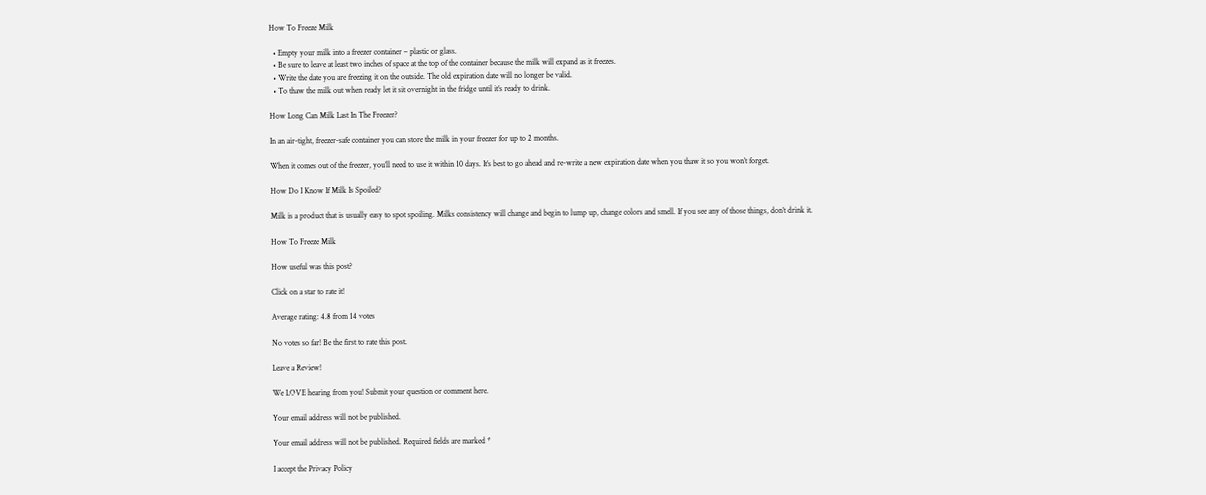How To Freeze Milk

  • Empty your milk into a freezer container – plastic or glass.
  • Be sure to leave at least two inches of space at the top of the container because the milk will expand as it freezes.
  • Write the date you are freezing it on the outside. The old expiration date will no longer be valid.
  • To thaw the milk out when ready let it sit overnight in the fridge until it’s ready to drink.

How Long Can Milk Last In The Freezer?

In an air-tight, freezer-safe container you can store the milk in your freezer for up to 2 months.

When it comes out of the freezer, you’ll need to use it within 10 days. It’s best to go ahead and re-write a new expiration date when you thaw it so you won’t forget.

How Do I Know If Milk Is Spoiled?

Milk is a product that is usually easy to spot spoiling. Milks consistency will change and begin to lump up, change colors and smell. If you see any of those things, don’t drink it.

How To Freeze Milk

How useful was this post?

Click on a star to rate it!

Average rating: 4.8 from 14 votes

No votes so far! Be the first to rate this post.

Leave a Review!

We LOVE hearing from you! Submit your question or comment here.

Your email address will not be published.

Your email address will not be published. Required fields are marked *

I accept the Privacy Policy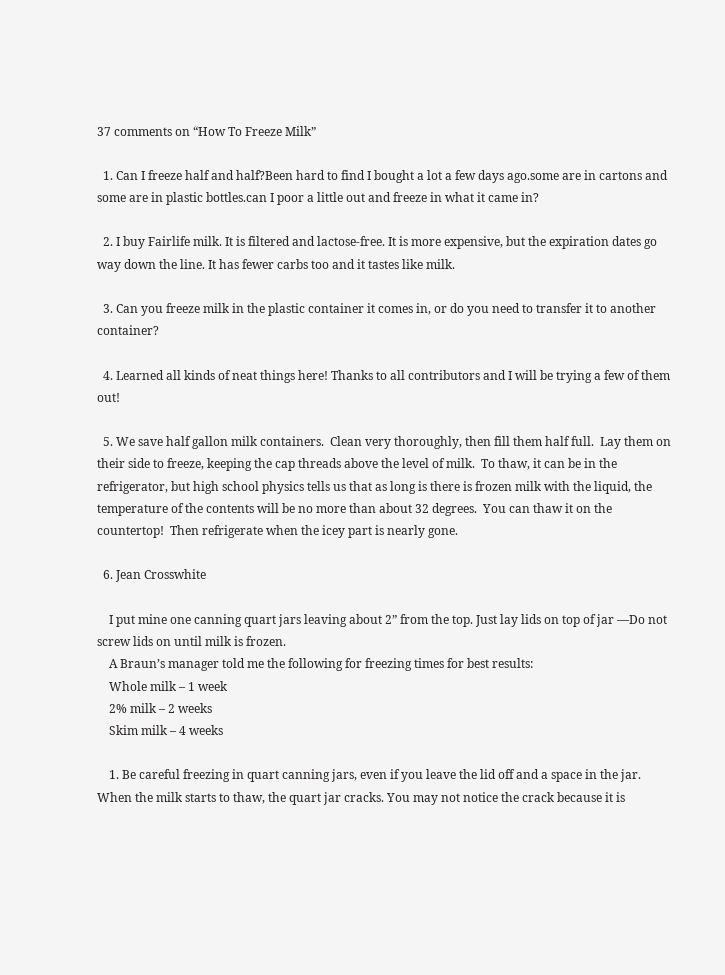37 comments on “How To Freeze Milk”

  1. Can I freeze half and half?Been hard to find I bought a lot a few days ago.some are in cartons and some are in plastic bottles.can I poor a little out and freeze in what it came in?

  2. I buy Fairlife milk. It is filtered and lactose-free. It is more expensive, but the expiration dates go way down the line. It has fewer carbs too and it tastes like milk.

  3. Can you freeze milk in the plastic container it comes in, or do you need to transfer it to another container?

  4. Learned all kinds of neat things here! Thanks to all contributors and I will be trying a few of them out!

  5. We save half gallon milk containers.  Clean very thoroughly, then fill them half full.  Lay them on their side to freeze, keeping the cap threads above the level of milk.  To thaw, it can be in the refrigerator, but high school physics tells us that as long is there is frozen milk with the liquid, the temperature of the contents will be no more than about 32 degrees.  You can thaw it on the countertop!  Then refrigerate when the icey part is nearly gone.

  6. Jean Crosswhite

    I put mine one canning quart jars leaving about 2” from the top. Just lay lids on top of jar —Do not screw lids on until milk is frozen.
    A Braun’s manager told me the following for freezing times for best results:
    Whole milk – 1 week
    2% milk – 2 weeks
    Skim milk – 4 weeks

    1. Be careful freezing in quart canning jars, even if you leave the lid off and a space in the jar.   When the milk starts to thaw, the quart jar cracks. You may not notice the crack because it is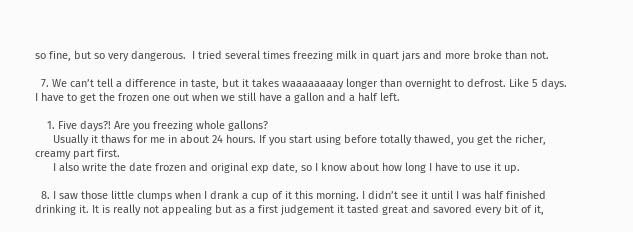so fine, but so very dangerous.  I tried several times freezing milk in quart jars and more broke than not.

  7. We can’t tell a difference in taste, but it takes waaaaaaaay longer than overnight to defrost. Like 5 days. I have to get the frozen one out when we still have a gallon and a half left.

    1. Five days?! Are you freezing whole gallons?
      Usually it thaws for me in about 24 hours. If you start using before totally thawed, you get the richer, creamy part first.
      I also write the date frozen and original exp date, so I know about how long I have to use it up.

  8. I saw those little clumps when I drank a cup of it this morning. I didn’t see it until I was half finished drinking it. It is really not appealing but as a first judgement it tasted great and savored every bit of it,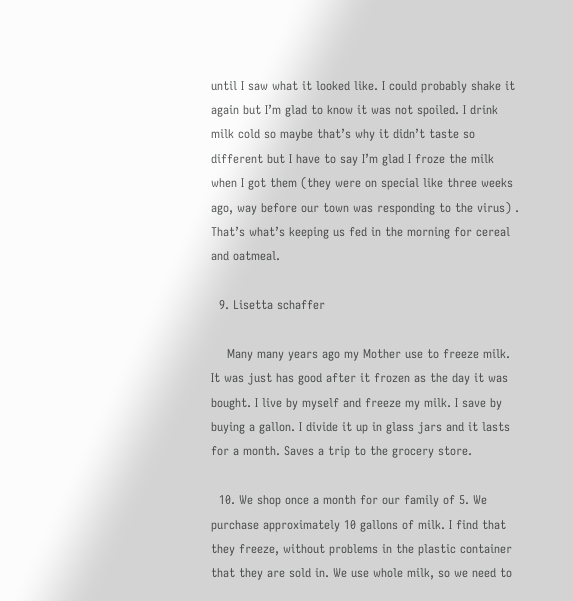until I saw what it looked like. I could probably shake it again but I’m glad to know it was not spoiled. I drink milk cold so maybe that’s why it didn’t taste so different but I have to say I’m glad I froze the milk when I got them (they were on special like three weeks ago, way before our town was responding to the virus) . That’s what’s keeping us fed in the morning for cereal and oatmeal.

  9. Lisetta schaffer

    Many many years ago my Mother use to freeze milk. It was just has good after it frozen as the day it was bought. I live by myself and freeze my milk. I save by buying a gallon. I divide it up in glass jars and it lasts for a month. Saves a trip to the grocery store.

  10. We shop once a month for our family of 5. We purchase approximately 10 gallons of milk. I find that they freeze, without problems in the plastic container that they are sold in. We use whole milk, so we need to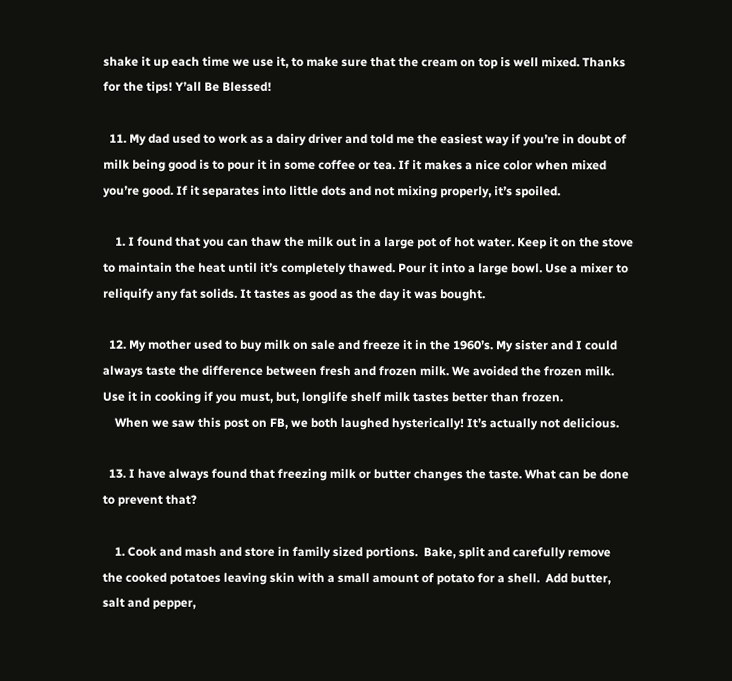shake it up each time we use it, to make sure that the cream on top is well mixed. Thanks for the tips! Y’all Be Blessed!

  11. My dad used to work as a dairy driver and told me the easiest way if you’re in doubt of milk being good is to pour it in some coffee or tea. If it makes a nice color when mixed you’re good. If it separates into little dots and not mixing properly, it’s spoiled.

    1. I found that you can thaw the milk out in a large pot of hot water. Keep it on the stove to maintain the heat until it’s completely thawed. Pour it into a large bowl. Use a mixer to reliquify any fat solids. It tastes as good as the day it was bought.

  12. My mother used to buy milk on sale and freeze it in the 1960’s. My sister and I could always taste the difference between fresh and frozen milk. We avoided the frozen milk. Use it in cooking if you must, but, longlife shelf milk tastes better than frozen.
    When we saw this post on FB, we both laughed hysterically! It’s actually not delicious.

  13. I have always found that freezing milk or butter changes the taste. What can be done to prevent that?

    1. Cook and mash and store in family sized portions.  Bake, split and carefully remove the cooked potatoes leaving skin with a small amount of potato for a shell.  Add butter, salt and pepper,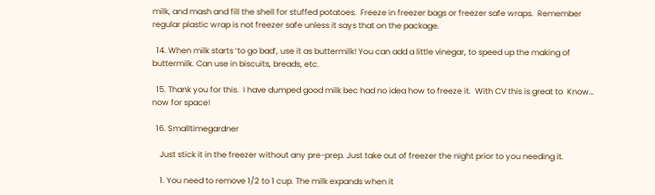milk, and mash and fill the shell for stuffed potatoes.  Freeze in freezer bags or freezer safe wraps.  Remember regular plastic wrap is not freezer safe unless it says that on the package.

  14. When milk starts ‘to go bad’, use it as buttermilk! You can add a little vinegar, to speed up the making of buttermilk. Can use in biscuits, breads, etc.

  15. Thank you for this.  I have dumped good milk bec had no idea how to freeze it.  With CV this is great to  Know… now for space!

  16. Smalltimegardner

    Just stick it in the freezer without any pre-prep. Just take out of freezer the night prior to you needing it.

    1. You need to remove 1/2 to 1 cup. The milk expands when it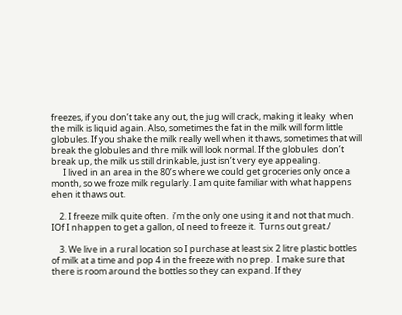freezes, if you don’t take any out, the jug will crack, making it leaky  when the milk is liquid again. Also, sometimes the fat in the milk will form little globules. If you shake the milk really well when it thaws, sometimes that will break the globules and thre milk will look normal. If the globules  don’t  break up, the milk us still drinkable, just isn’t very eye appealing.
      I lived in an area in the 80’s where we could get groceries only once a month, so we froze milk regularly. I am quite familiar with what happens ehen it thaws out.

    2. I freeze milk quite often.  i’m the only one using it and not that much. IOf I nhappen to get a gallon, oI need to freeze it.  Turns out great./

    3. We live in a rural location so I purchase at least six 2 litre plastic bottles of milk at a time and pop 4 in the freeze with no prep.  I make sure that there is room around the bottles so they can expand. If they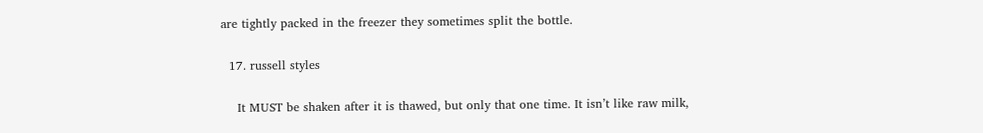are tightly packed in the freezer they sometimes split the bottle.

  17. russell styles

    It MUST be shaken after it is thawed, but only that one time. It isn’t like raw milk,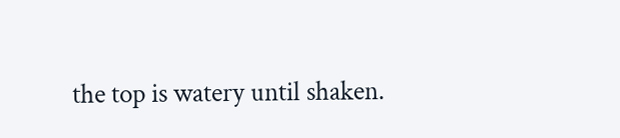the top is watery until shaken.